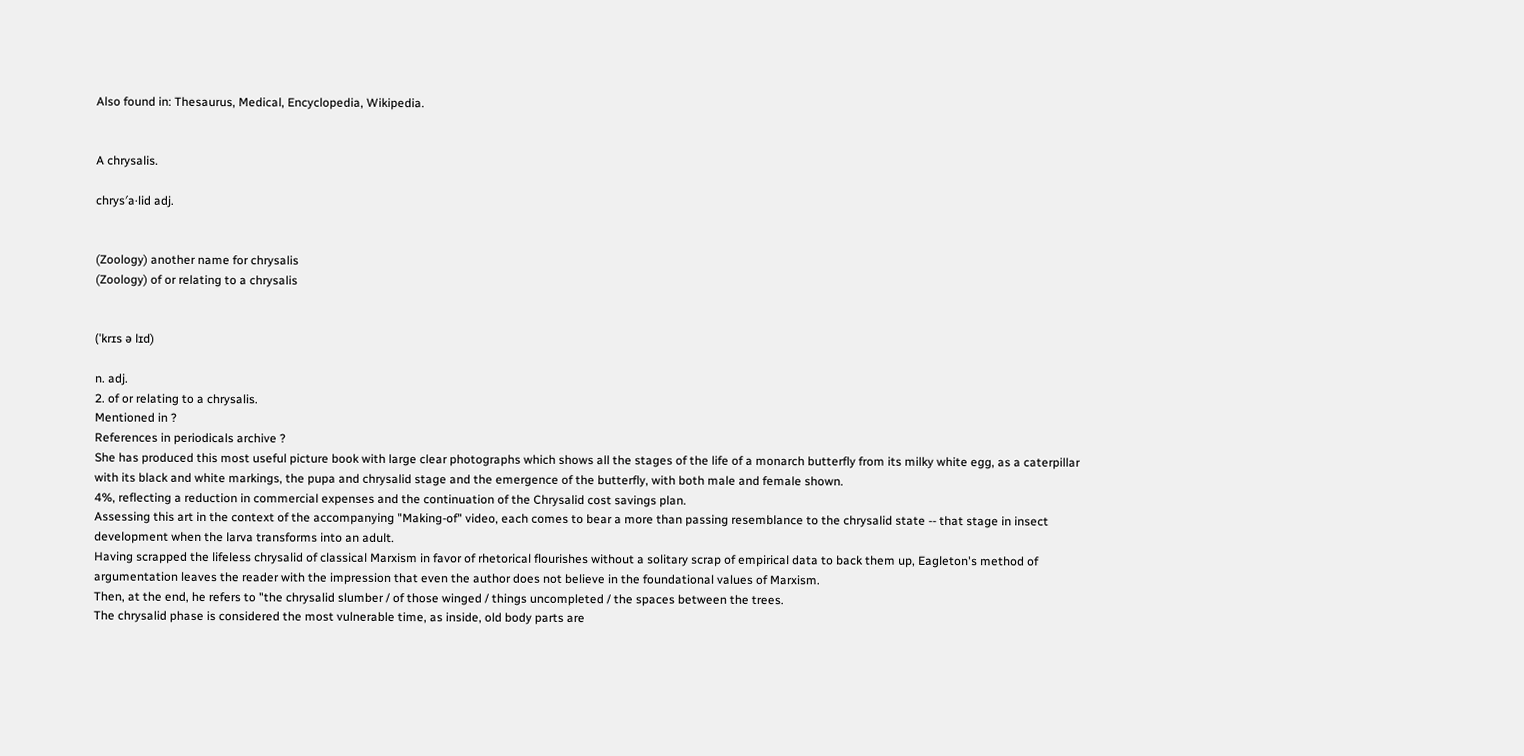Also found in: Thesaurus, Medical, Encyclopedia, Wikipedia.


A chrysalis.

chrys′a·lid adj.


(Zoology) another name for chrysalis
(Zoology) of or relating to a chrysalis


(ˈkrɪs ə lɪd)

n. adj.
2. of or relating to a chrysalis.
Mentioned in ?
References in periodicals archive ?
She has produced this most useful picture book with large clear photographs which shows all the stages of the life of a monarch butterfly from its milky white egg, as a caterpillar with its black and white markings, the pupa and chrysalid stage and the emergence of the butterfly, with both male and female shown.
4%, reflecting a reduction in commercial expenses and the continuation of the Chrysalid cost savings plan.
Assessing this art in the context of the accompanying "Making-of" video, each comes to bear a more than passing resemblance to the chrysalid state -- that stage in insect development when the larva transforms into an adult.
Having scrapped the lifeless chrysalid of classical Marxism in favor of rhetorical flourishes without a solitary scrap of empirical data to back them up, Eagleton's method of argumentation leaves the reader with the impression that even the author does not believe in the foundational values of Marxism.
Then, at the end, he refers to "the chrysalid slumber / of those winged / things uncompleted / the spaces between the trees.
The chrysalid phase is considered the most vulnerable time, as inside, old body parts are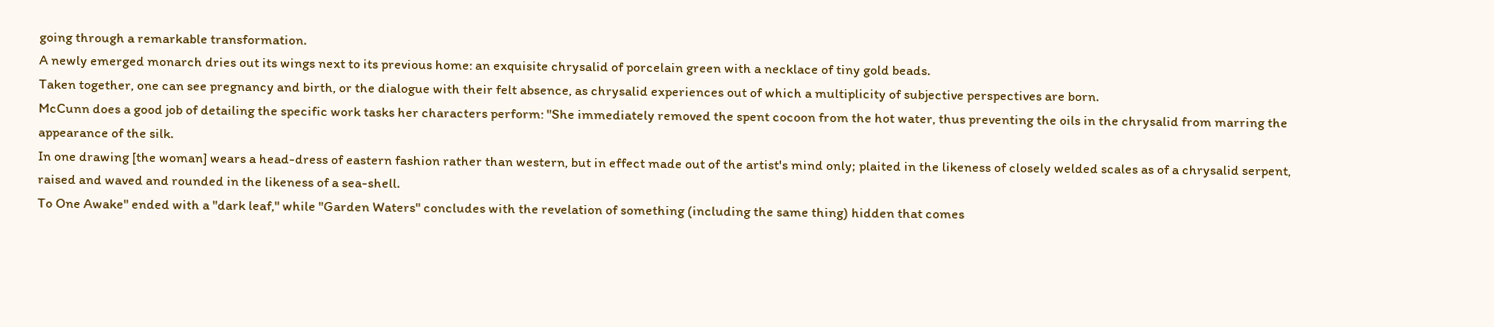going through a remarkable transformation.
A newly emerged monarch dries out its wings next to its previous home: an exquisite chrysalid of porcelain green with a necklace of tiny gold beads.
Taken together, one can see pregnancy and birth, or the dialogue with their felt absence, as chrysalid experiences out of which a multiplicity of subjective perspectives are born.
McCunn does a good job of detailing the specific work tasks her characters perform: "She immediately removed the spent cocoon from the hot water, thus preventing the oils in the chrysalid from marring the appearance of the silk.
In one drawing [the woman] wears a head-dress of eastern fashion rather than western, but in effect made out of the artist's mind only; plaited in the likeness of closely welded scales as of a chrysalid serpent, raised and waved and rounded in the likeness of a sea-shell.
To One Awake" ended with a "dark leaf," while "Garden Waters" concludes with the revelation of something (including the same thing) hidden that comes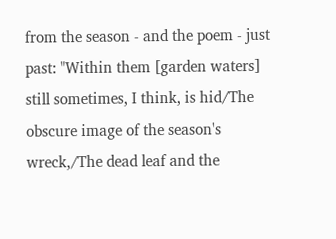from the season - and the poem - just past: "Within them [garden waters] still sometimes, I think, is hid/The obscure image of the season's wreck,/The dead leaf and the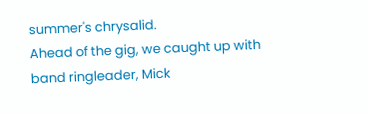summer's chrysalid.
Ahead of the gig, we caught up with band ringleader, Mick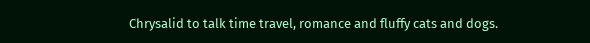Chrysalid to talk time travel, romance and fluffy cats and dogs.